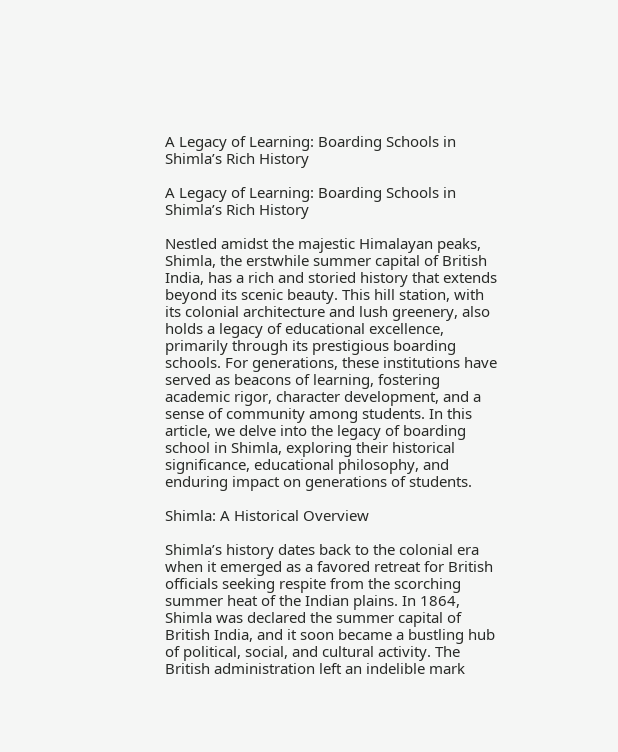A Legacy of Learning: Boarding Schools in Shimla’s Rich History

A Legacy of Learning: Boarding Schools in Shimla’s Rich History

Nestled amidst the majestic Himalayan peaks, Shimla, the erstwhile summer capital of British India, has a rich and storied history that extends beyond its scenic beauty. This hill station, with its colonial architecture and lush greenery, also holds a legacy of educational excellence, primarily through its prestigious boarding schools. For generations, these institutions have served as beacons of learning, fostering academic rigor, character development, and a sense of community among students. In this article, we delve into the legacy of boarding school in Shimla, exploring their historical significance, educational philosophy, and enduring impact on generations of students.

Shimla: A Historical Overview

Shimla’s history dates back to the colonial era when it emerged as a favored retreat for British officials seeking respite from the scorching summer heat of the Indian plains. In 1864, Shimla was declared the summer capital of British India, and it soon became a bustling hub of political, social, and cultural activity. The British administration left an indelible mark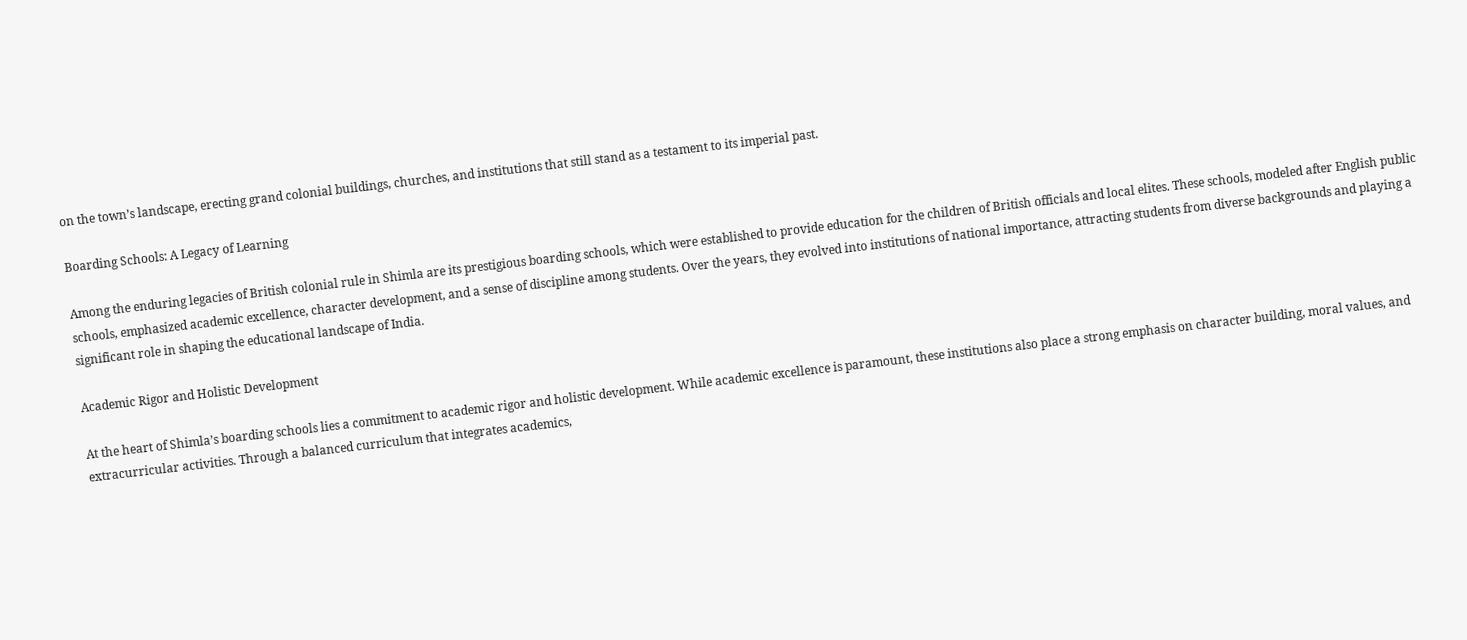on the town’s landscape, erecting grand colonial buildings, churches, and institutions that still stand as a testament to its imperial past.

Boarding Schools: A Legacy of Learning

Among the enduring legacies of British colonial rule in Shimla are its prestigious boarding schools, which were established to provide education for the children of British officials and local elites. These schools, modeled after English public schools, emphasized academic excellence, character development, and a sense of discipline among students. Over the years, they evolved into institutions of national importance, attracting students from diverse backgrounds and playing a significant role in shaping the educational landscape of India.

Academic Rigor and Holistic Development

At the heart of Shimla’s boarding schools lies a commitment to academic rigor and holistic development. While academic excellence is paramount, these institutions also place a strong emphasis on character building, moral values, and extracurricular activities. Through a balanced curriculum that integrates academics,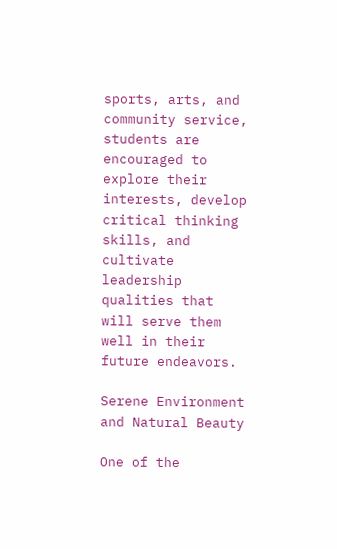sports, arts, and community service, students are encouraged to explore their interests, develop critical thinking skills, and cultivate leadership qualities that will serve them well in their future endeavors.

Serene Environment and Natural Beauty

One of the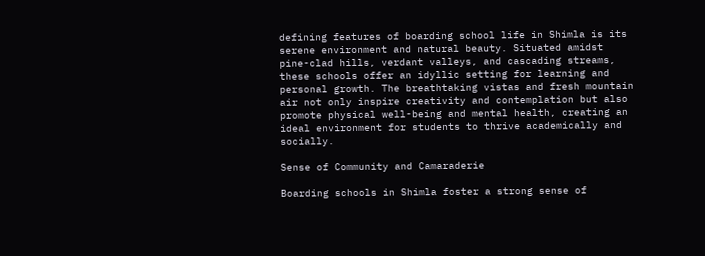defining features of boarding school life in Shimla is its serene environment and natural beauty. Situated amidst pine-clad hills, verdant valleys, and cascading streams, these schools offer an idyllic setting for learning and personal growth. The breathtaking vistas and fresh mountain air not only inspire creativity and contemplation but also promote physical well-being and mental health, creating an ideal environment for students to thrive academically and socially.

Sense of Community and Camaraderie

Boarding schools in Shimla foster a strong sense of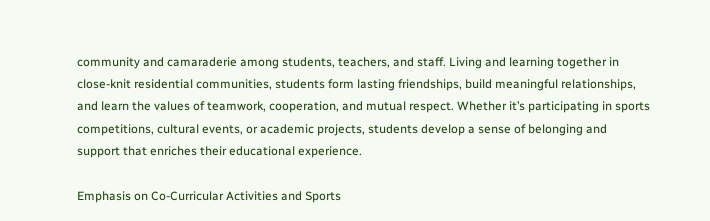community and camaraderie among students, teachers, and staff. Living and learning together in close-knit residential communities, students form lasting friendships, build meaningful relationships, and learn the values of teamwork, cooperation, and mutual respect. Whether it’s participating in sports competitions, cultural events, or academic projects, students develop a sense of belonging and support that enriches their educational experience.

Emphasis on Co-Curricular Activities and Sports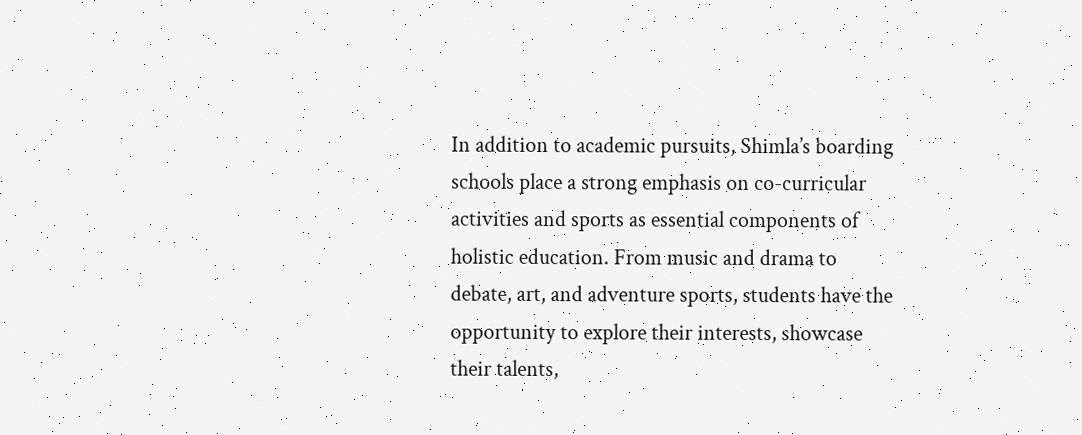In addition to academic pursuits, Shimla’s boarding schools place a strong emphasis on co-curricular activities and sports as essential components of holistic education. From music and drama to debate, art, and adventure sports, students have the opportunity to explore their interests, showcase their talents,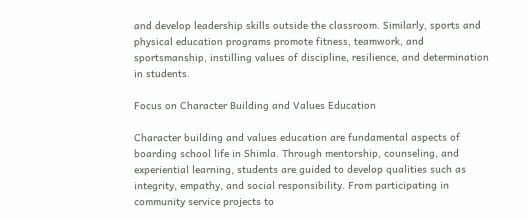and develop leadership skills outside the classroom. Similarly, sports and physical education programs promote fitness, teamwork, and sportsmanship, instilling values of discipline, resilience, and determination in students.

Focus on Character Building and Values Education

Character building and values education are fundamental aspects of boarding school life in Shimla. Through mentorship, counseling, and experiential learning, students are guided to develop qualities such as integrity, empathy, and social responsibility. From participating in community service projects to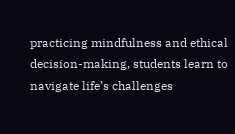practicing mindfulness and ethical decision-making, students learn to navigate life’s challenges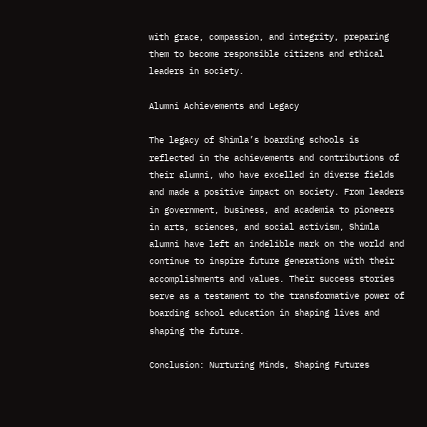with grace, compassion, and integrity, preparing them to become responsible citizens and ethical leaders in society.

Alumni Achievements and Legacy

The legacy of Shimla’s boarding schools is reflected in the achievements and contributions of their alumni, who have excelled in diverse fields and made a positive impact on society. From leaders in government, business, and academia to pioneers in arts, sciences, and social activism, Shimla alumni have left an indelible mark on the world and continue to inspire future generations with their accomplishments and values. Their success stories serve as a testament to the transformative power of boarding school education in shaping lives and shaping the future.

Conclusion: Nurturing Minds, Shaping Futures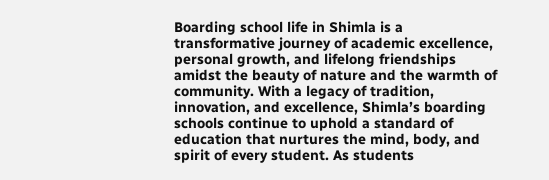Boarding school life in Shimla is a transformative journey of academic excellence, personal growth, and lifelong friendships amidst the beauty of nature and the warmth of community. With a legacy of tradition, innovation, and excellence, Shimla’s boarding schools continue to uphold a standard of education that nurtures the mind, body, and spirit of every student. As students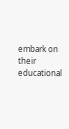embark on their educational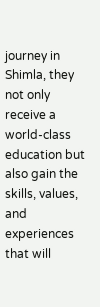journey in Shimla, they not only receive a world-class education but also gain the skills, values, and experiences that will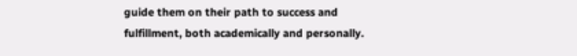guide them on their path to success and fulfillment, both academically and personally.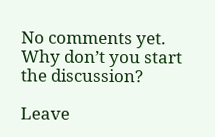No comments yet. Why don’t you start the discussion?

Leave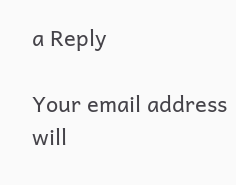a Reply

Your email address will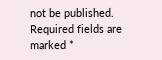not be published. Required fields are marked *